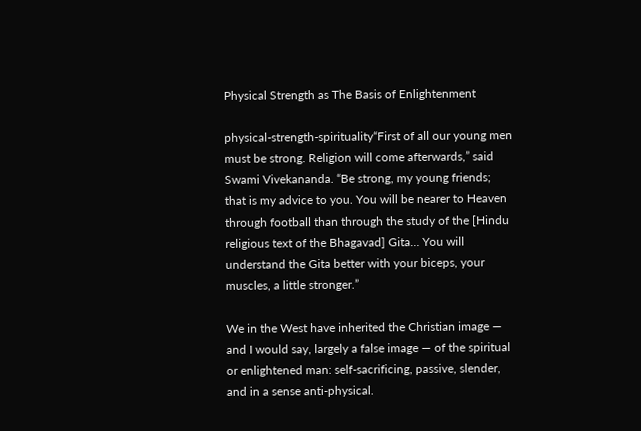Physical Strength as The Basis of Enlightenment

physical-strength-spirituality“First of all our young men must be strong. Religion will come afterwards,” said Swami Vivekananda. “Be strong, my young friends; that is my advice to you. You will be nearer to Heaven through football than through the study of the [Hindu religious text of the Bhagavad] Gita… You will understand the Gita better with your biceps, your muscles, a little stronger.”

We in the West have inherited the Christian image — and I would say, largely a false image — of the spiritual or enlightened man: self-sacrificing, passive, slender, and in a sense anti-physical.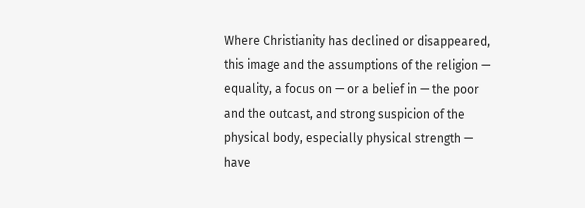Where Christianity has declined or disappeared, this image and the assumptions of the religion — equality, a focus on — or a belief in — the poor and the outcast, and strong suspicion of the physical body, especially physical strength — have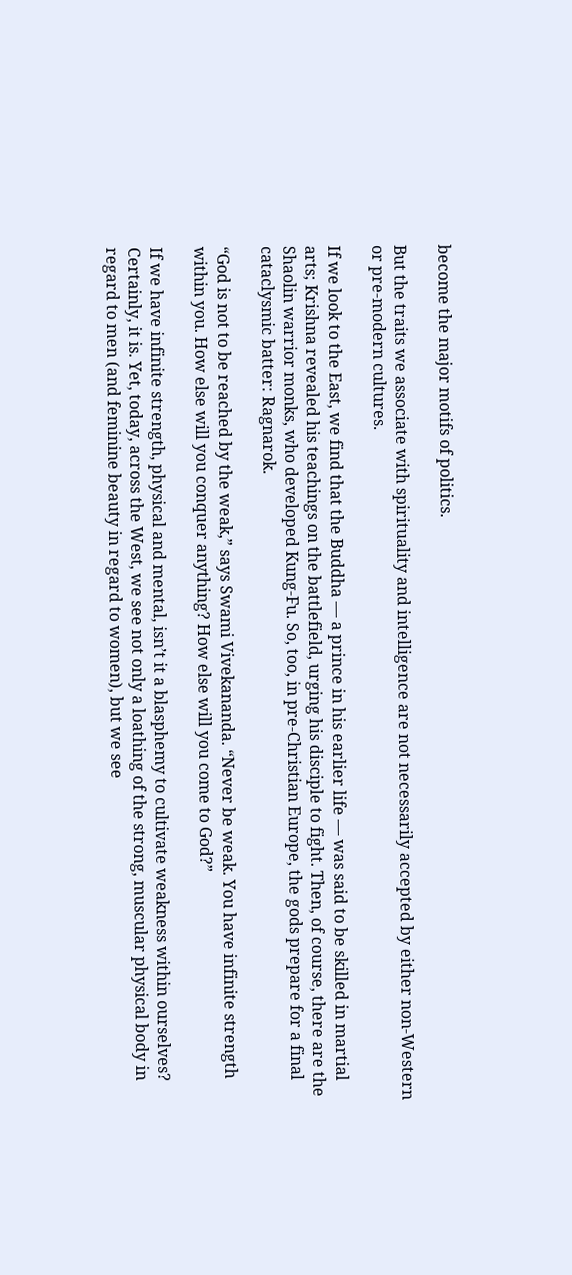become the major motifs of politics.

But the traits we associate with spirituality and intelligence are not necessarily accepted by either non-Western or pre-modern cultures.

If we look to the East, we find that the Buddha — a prince in his earlier life — was said to be skilled in martial arts; Krishna revealed his teachings on the battlefield, urging his disciple to fight. Then, of course, there are the Shaolin warrior monks, who developed Kung-Fu. So, too, in pre-Christian Europe, the gods prepare for a final cataclysmic batter: Ragnarok.

“God is not to be reached by the weak,” says Swami Vivekananda. “Never be weak. You have infinite strength within you. How else will you conquer anything? How else will you come to God?”

If we have infinite strength, physical and mental, isn’t it a blasphemy to cultivate weakness within ourselves? Certainly, it is. Yet, today, across the West, we see not only a loathing of the strong, muscular physical body in regard to men (and feminine beauty in regard to women), but we see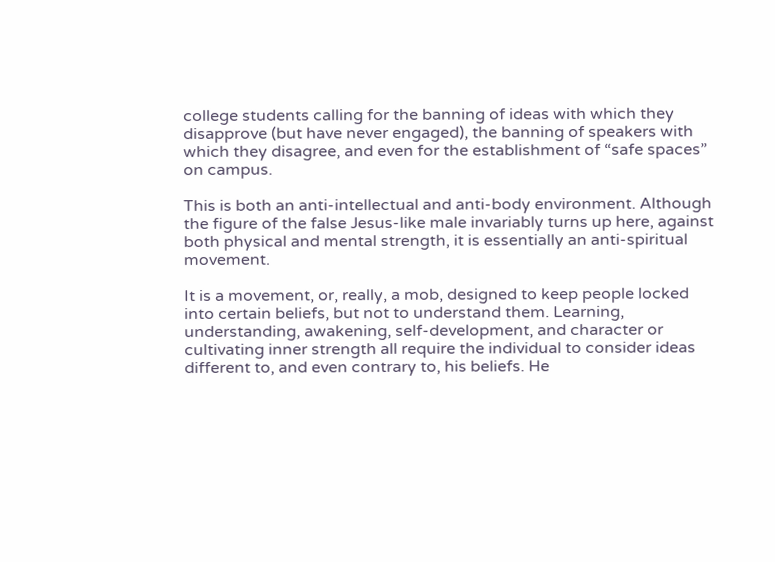college students calling for the banning of ideas with which they disapprove (but have never engaged), the banning of speakers with which they disagree, and even for the establishment of “safe spaces” on campus.

This is both an anti-intellectual and anti-body environment. Although the figure of the false Jesus-like male invariably turns up here, against both physical and mental strength, it is essentially an anti-spiritual movement.

It is a movement, or, really, a mob, designed to keep people locked into certain beliefs, but not to understand them. Learning, understanding, awakening, self-development, and character or cultivating inner strength all require the individual to consider ideas different to, and even contrary to, his beliefs. He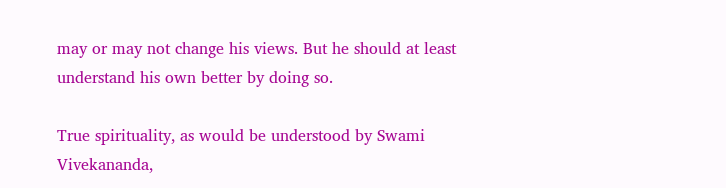may or may not change his views. But he should at least understand his own better by doing so.

True spirituality, as would be understood by Swami Vivekananda,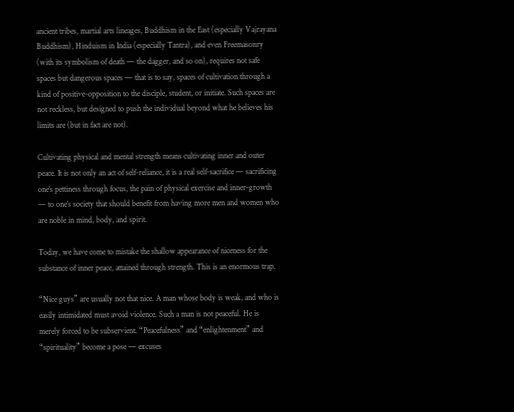ancient tribes, martial arts lineages, Buddhism in the East (especially Vajrayana Buddhism), Hinduism in India (especially Tantra), and even Freemasonry (with its symbolism of death — the dagger, and so on), requires not safe spaces but dangerous spaces — that is to say, spaces of cultivation through a kind of positive-opposition to the disciple, student, or initiate. Such spaces are not reckless, but designed to push the individual beyond what he believes his limits are (but in fact are not).

Cultivating physical and mental strength means cultivating inner and outer peace. It is not only an act of self-reliance, it is a real self-sacrifice — sacrificing one’s pettiness through focus, the pain of physical exercise and inner-growth — to one’s society that should benefit from having more men and women who are noble in mind, body, and spirit.

Today, we have come to mistake the shallow appearance of niceness for the substance of inner peace, attained through strength. This is an enormous trap.

“Nice guys” are usually not that nice. A man whose body is weak, and who is easily intimidated must avoid violence. Such a man is not peaceful. He is merely forced to be subservient. “Peacefulness” and “enlightenment” and “spirituality” become a pose — excuses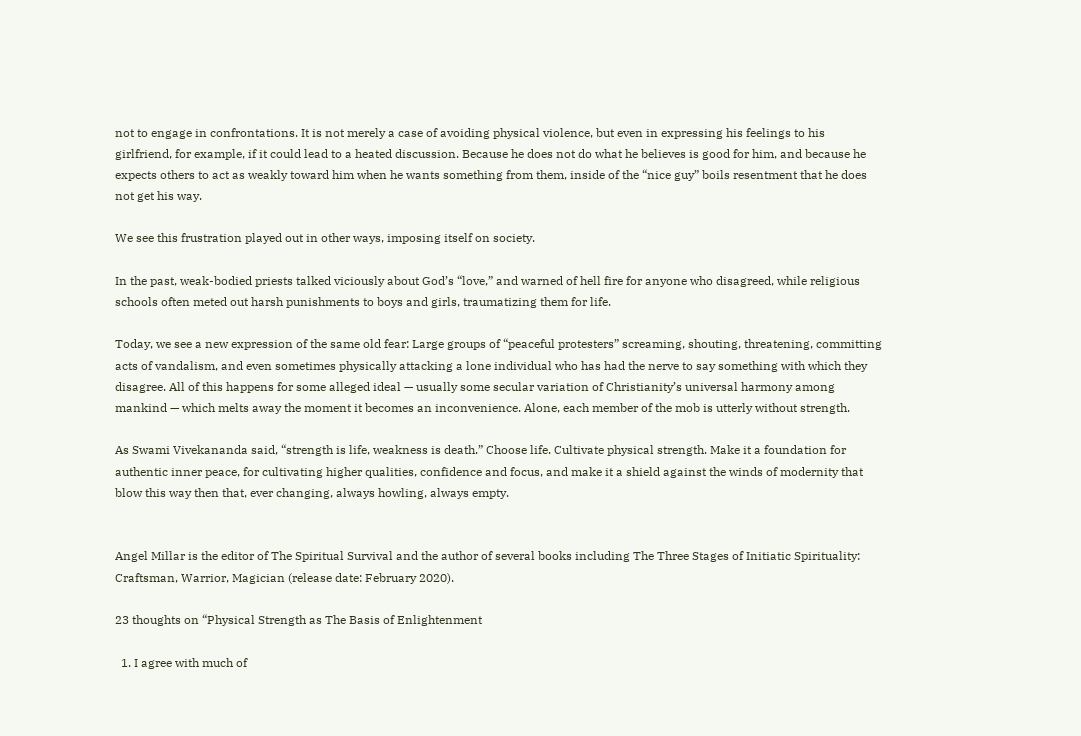not to engage in confrontations. It is not merely a case of avoiding physical violence, but even in expressing his feelings to his girlfriend, for example, if it could lead to a heated discussion. Because he does not do what he believes is good for him, and because he expects others to act as weakly toward him when he wants something from them, inside of the “nice guy” boils resentment that he does not get his way.

We see this frustration played out in other ways, imposing itself on society.

In the past, weak-bodied priests talked viciously about God’s “love,” and warned of hell fire for anyone who disagreed, while religious schools often meted out harsh punishments to boys and girls, traumatizing them for life.

Today, we see a new expression of the same old fear: Large groups of “peaceful protesters” screaming, shouting, threatening, committing acts of vandalism, and even sometimes physically attacking a lone individual who has had the nerve to say something with which they disagree. All of this happens for some alleged ideal — usually some secular variation of Christianity’s universal harmony among mankind — which melts away the moment it becomes an inconvenience. Alone, each member of the mob is utterly without strength.

As Swami Vivekananda said, “strength is life, weakness is death.” Choose life. Cultivate physical strength. Make it a foundation for authentic inner peace, for cultivating higher qualities, confidence and focus, and make it a shield against the winds of modernity that blow this way then that, ever changing, always howling, always empty.


Angel Millar is the editor of The Spiritual Survival and the author of several books including The Three Stages of Initiatic Spirituality: Craftsman, Warrior, Magician (release date: February 2020).

23 thoughts on “Physical Strength as The Basis of Enlightenment

  1. I agree with much of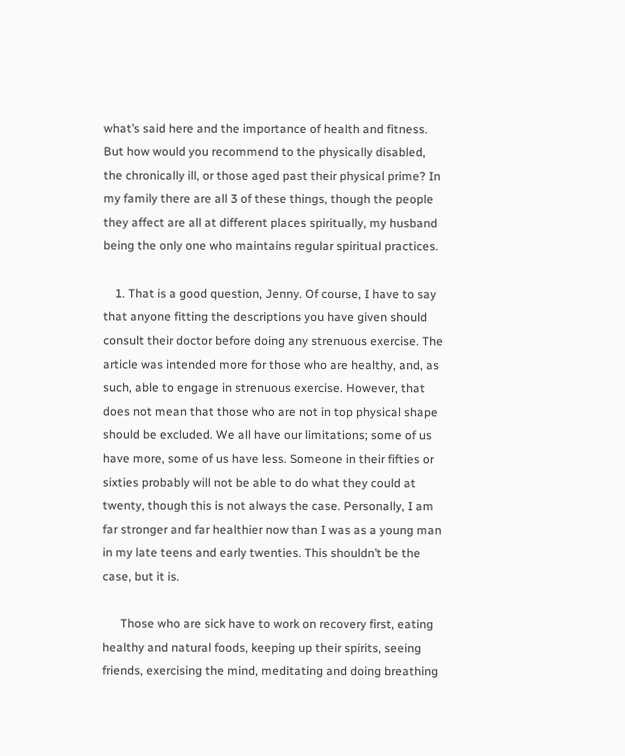what’s said here and the importance of health and fitness. But how would you recommend to the physically disabled, the chronically ill, or those aged past their physical prime? In my family there are all 3 of these things, though the people they affect are all at different places spiritually, my husband being the only one who maintains regular spiritual practices.

    1. That is a good question, Jenny. Of course, I have to say that anyone fitting the descriptions you have given should consult their doctor before doing any strenuous exercise. The article was intended more for those who are healthy, and, as such, able to engage in strenuous exercise. However, that does not mean that those who are not in top physical shape should be excluded. We all have our limitations; some of us have more, some of us have less. Someone in their fifties or sixties probably will not be able to do what they could at twenty, though this is not always the case. Personally, I am far stronger and far healthier now than I was as a young man in my late teens and early twenties. This shouldn’t be the case, but it is.

      Those who are sick have to work on recovery first, eating healthy and natural foods, keeping up their spirits, seeing friends, exercising the mind, meditating and doing breathing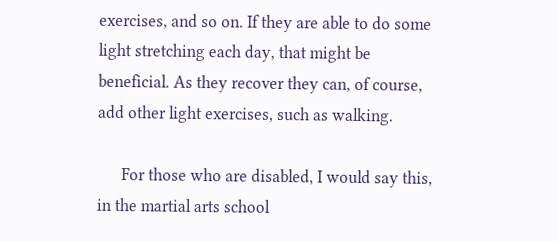exercises, and so on. If they are able to do some light stretching each day, that might be beneficial. As they recover they can, of course, add other light exercises, such as walking.

      For those who are disabled, I would say this, in the martial arts school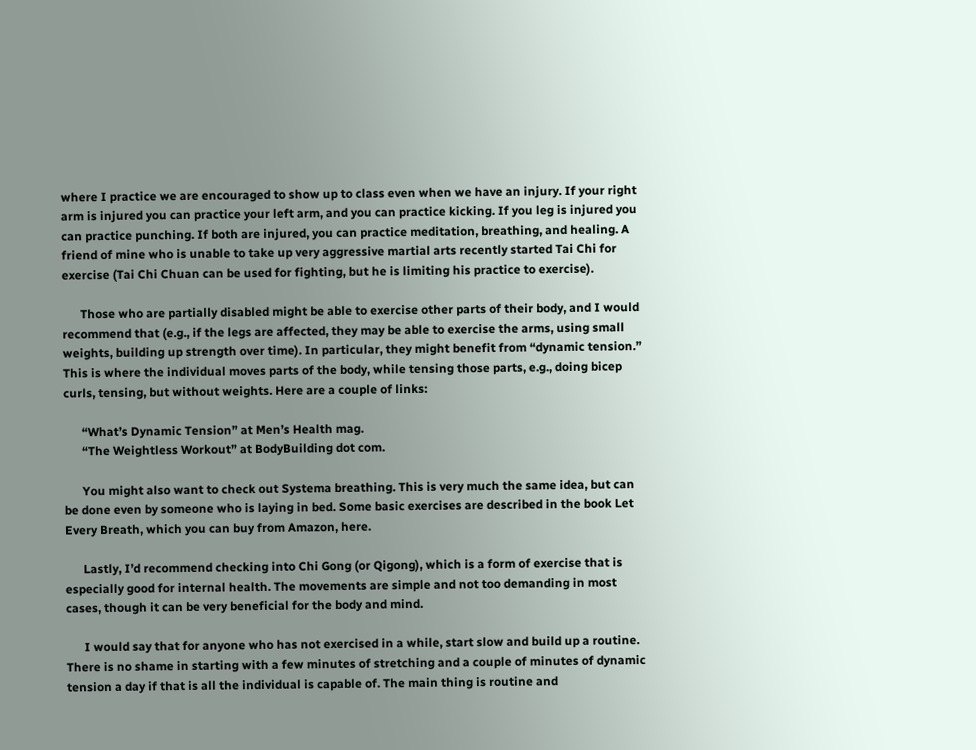where I practice we are encouraged to show up to class even when we have an injury. If your right arm is injured you can practice your left arm, and you can practice kicking. If you leg is injured you can practice punching. If both are injured, you can practice meditation, breathing, and healing. A friend of mine who is unable to take up very aggressive martial arts recently started Tai Chi for exercise (Tai Chi Chuan can be used for fighting, but he is limiting his practice to exercise).

      Those who are partially disabled might be able to exercise other parts of their body, and I would recommend that (e.g., if the legs are affected, they may be able to exercise the arms, using small weights, building up strength over time). In particular, they might benefit from “dynamic tension.” This is where the individual moves parts of the body, while tensing those parts, e.g., doing bicep curls, tensing, but without weights. Here are a couple of links:

      “What’s Dynamic Tension” at Men’s Health mag.
      “The Weightless Workout” at BodyBuilding dot com.

      You might also want to check out Systema breathing. This is very much the same idea, but can be done even by someone who is laying in bed. Some basic exercises are described in the book Let Every Breath, which you can buy from Amazon, here.

      Lastly, I’d recommend checking into Chi Gong (or Qigong), which is a form of exercise that is especially good for internal health. The movements are simple and not too demanding in most cases, though it can be very beneficial for the body and mind.

      I would say that for anyone who has not exercised in a while, start slow and build up a routine. There is no shame in starting with a few minutes of stretching and a couple of minutes of dynamic tension a day if that is all the individual is capable of. The main thing is routine and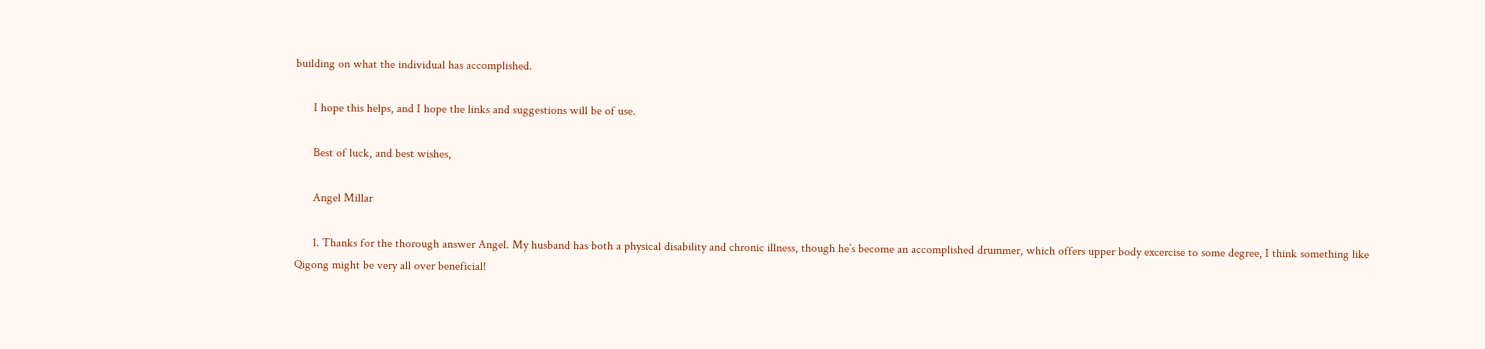building on what the individual has accomplished.

      I hope this helps, and I hope the links and suggestions will be of use.

      Best of luck, and best wishes,

      Angel Millar

      1. Thanks for the thorough answer Angel. My husband has both a physical disability and chronic illness, though he’s become an accomplished drummer, which offers upper body excercise to some degree, I think something like Qigong might be very all over beneficial!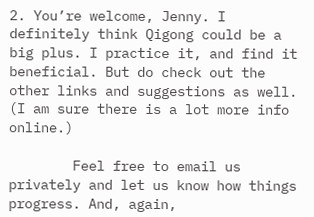2. You’re welcome, Jenny. I definitely think Qigong could be a big plus. I practice it, and find it beneficial. But do check out the other links and suggestions as well. (I am sure there is a lot more info online.)

        Feel free to email us privately and let us know how things progress. And, again,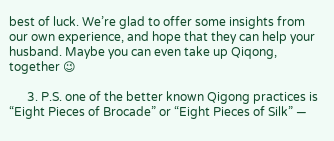best of luck. We’re glad to offer some insights from our own experience, and hope that they can help your husband. Maybe you can even take up Qiqong, together 😉

      3. P.S. one of the better known Qigong practices is “Eight Pieces of Brocade” or “Eight Pieces of Silk” —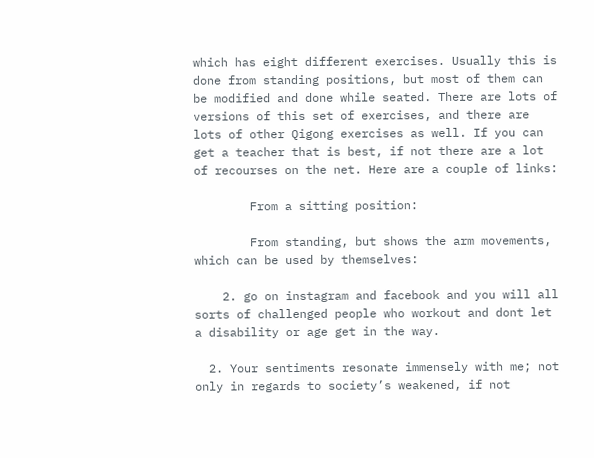which has eight different exercises. Usually this is done from standing positions, but most of them can be modified and done while seated. There are lots of versions of this set of exercises, and there are lots of other Qigong exercises as well. If you can get a teacher that is best, if not there are a lot of recourses on the net. Here are a couple of links:

        From a sitting position:

        From standing, but shows the arm movements, which can be used by themselves:

    2. go on instagram and facebook and you will all sorts of challenged people who workout and dont let a disability or age get in the way.

  2. Your sentiments resonate immensely with me; not only in regards to society’s weakened, if not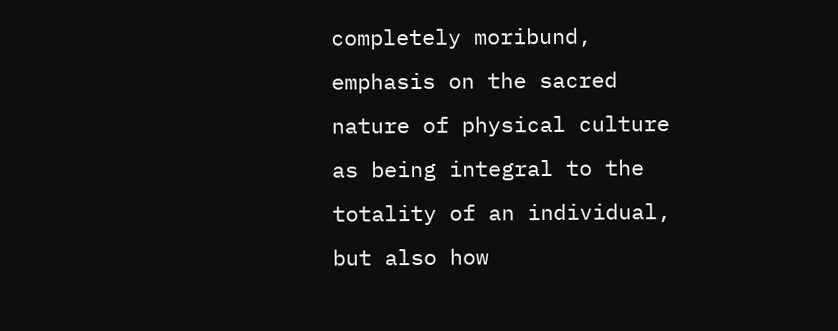completely moribund, emphasis on the sacred nature of physical culture as being integral to the totality of an individual, but also how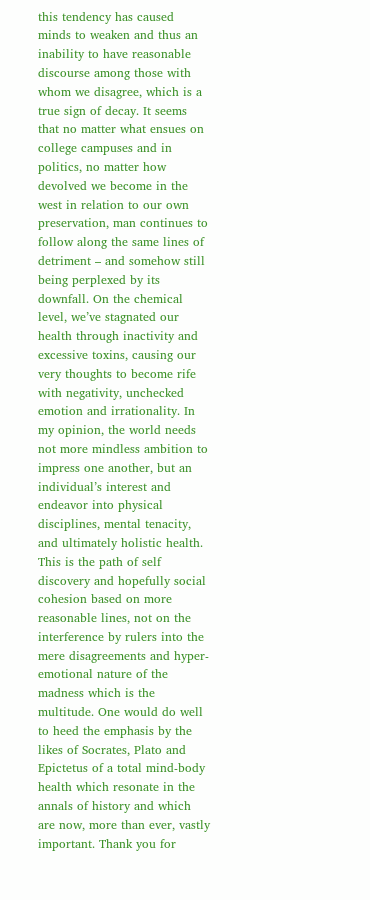this tendency has caused minds to weaken and thus an inability to have reasonable discourse among those with whom we disagree, which is a true sign of decay. It seems that no matter what ensues on college campuses and in politics, no matter how devolved we become in the west in relation to our own preservation, man continues to follow along the same lines of detriment – and somehow still being perplexed by its downfall. On the chemical level, we’ve stagnated our health through inactivity and excessive toxins, causing our very thoughts to become rife with negativity, unchecked emotion and irrationality. In my opinion, the world needs not more mindless ambition to impress one another, but an individual’s interest and endeavor into physical disciplines, mental tenacity, and ultimately holistic health. This is the path of self discovery and hopefully social cohesion based on more reasonable lines, not on the interference by rulers into the mere disagreements and hyper-emotional nature of the madness which is the multitude. One would do well to heed the emphasis by the likes of Socrates, Plato and Epictetus of a total mind-body health which resonate in the annals of history and which are now, more than ever, vastly important. Thank you for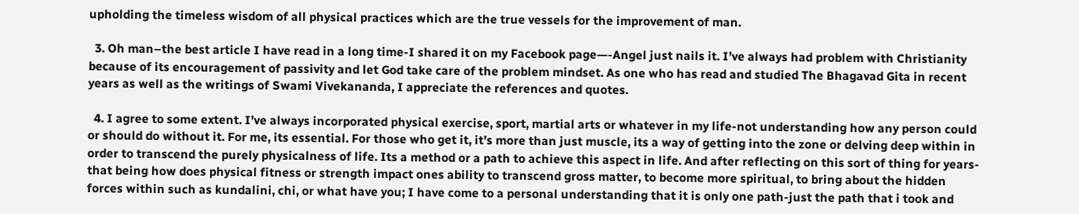upholding the timeless wisdom of all physical practices which are the true vessels for the improvement of man.

  3. Oh man–the best article I have read in a long time-I shared it on my Facebook page—-Angel just nails it. I’ve always had problem with Christianity because of its encouragement of passivity and let God take care of the problem mindset. As one who has read and studied The Bhagavad Gita in recent years as well as the writings of Swami Vivekananda, I appreciate the references and quotes.

  4. I agree to some extent. I’ve always incorporated physical exercise, sport, martial arts or whatever in my life-not understanding how any person could or should do without it. For me, its essential. For those who get it, it’s more than just muscle, its a way of getting into the zone or delving deep within in order to transcend the purely physicalness of life. Its a method or a path to achieve this aspect in life. And after reflecting on this sort of thing for years-that being how does physical fitness or strength impact ones ability to transcend gross matter, to become more spiritual, to bring about the hidden forces within such as kundalini, chi, or what have you; I have come to a personal understanding that it is only one path-just the path that i took and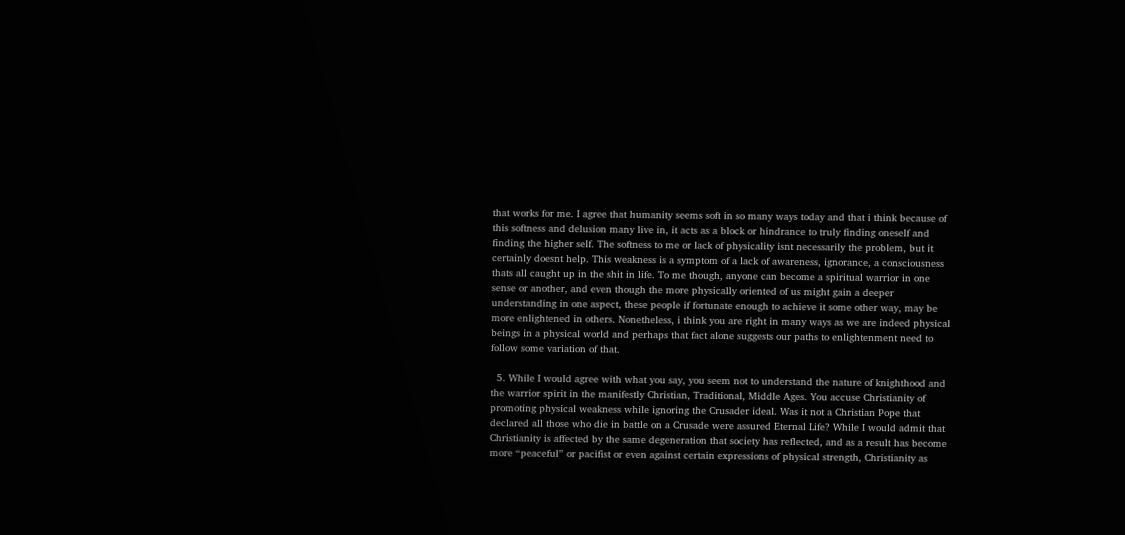that works for me. I agree that humanity seems soft in so many ways today and that i think because of this softness and delusion many live in, it acts as a block or hindrance to truly finding oneself and finding the higher self. The softness to me or lack of physicality isnt necessarily the problem, but it certainly doesnt help. This weakness is a symptom of a lack of awareness, ignorance, a consciousness thats all caught up in the shit in life. To me though, anyone can become a spiritual warrior in one sense or another, and even though the more physically oriented of us might gain a deeper understanding in one aspect, these people if fortunate enough to achieve it some other way, may be more enlightened in others. Nonetheless, i think you are right in many ways as we are indeed physical beings in a physical world and perhaps that fact alone suggests our paths to enlightenment need to follow some variation of that.

  5. While I would agree with what you say, you seem not to understand the nature of knighthood and the warrior spirit in the manifestly Christian, Traditional, Middle Ages. You accuse Christianity of promoting physical weakness while ignoring the Crusader ideal. Was it not a Christian Pope that declared all those who die in battle on a Crusade were assured Eternal Life? While I would admit that Christianity is affected by the same degeneration that society has reflected, and as a result has become more “peaceful” or pacifist or even against certain expressions of physical strength, Christianity as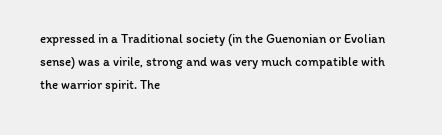expressed in a Traditional society (in the Guenonian or Evolian sense) was a virile, strong and was very much compatible with the warrior spirit. The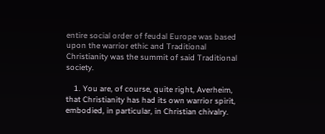entire social order of feudal Europe was based upon the warrior ethic and Traditional Christianity was the summit of said Traditional society.

    1. You are, of course, quite right, Averheim, that Christianity has had its own warrior spirit, embodied, in particular, in Christian chivalry.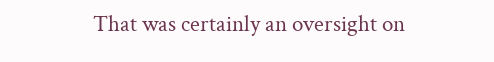That was certainly an oversight on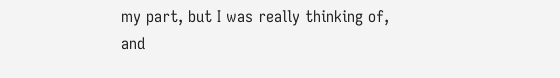my part, but I was really thinking of, and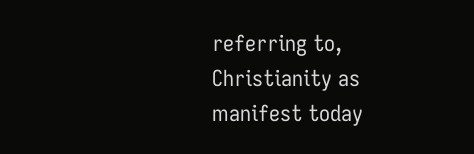referring to, Christianity as manifest today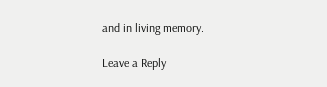and in living memory.

Leave a Reply